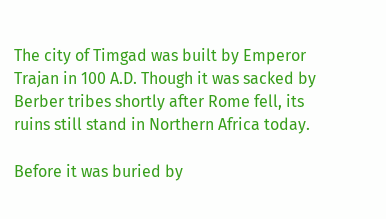The city of Timgad was built by Emperor Trajan in 100 A.D. Though it was sacked by Berber tribes shortly after Rome fell, its ruins still stand in Northern Africa today.

Before it was buried by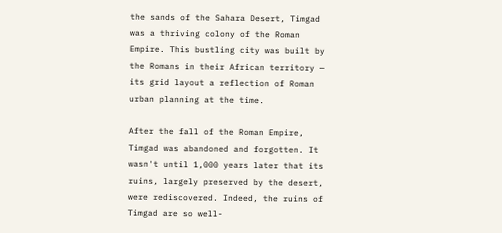the sands of the Sahara Desert, Timgad was a thriving colony of the Roman Empire. This bustling city was built by the Romans in their African territory — its grid layout a reflection of Roman urban planning at the time.

After the fall of the Roman Empire, Timgad was abandoned and forgotten. It wasn't until 1,000 years later that its ruins, largely preserved by the desert, were rediscovered. Indeed, the ruins of Timgad are so well-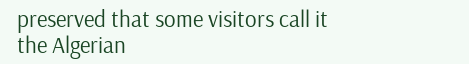preserved that some visitors call it the Algerian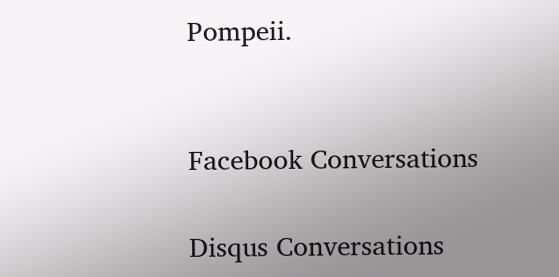Pompeii.


Facebook Conversations

Disqus Conversations